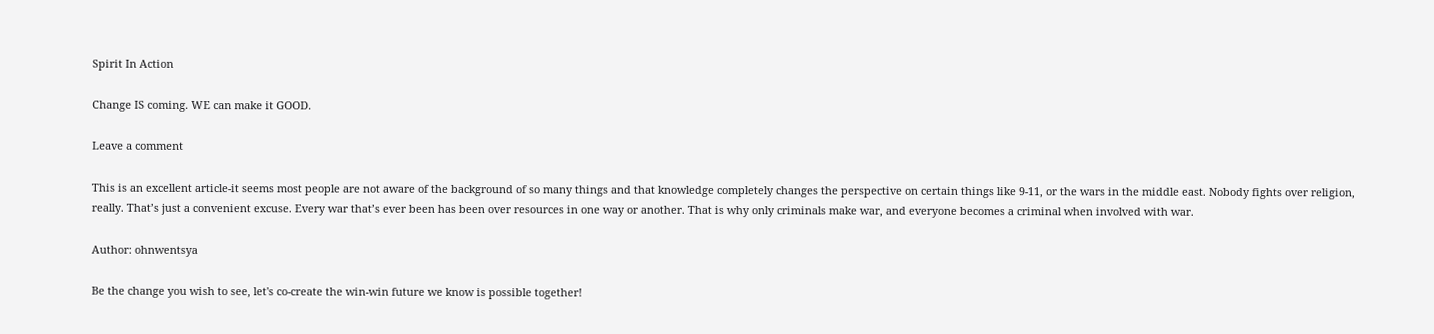Spirit In Action

Change IS coming. WE can make it GOOD.

Leave a comment

This is an excellent article-it seems most people are not aware of the background of so many things and that knowledge completely changes the perspective on certain things like 9-11, or the wars in the middle east. Nobody fights over religion, really. That’s just a convenient excuse. Every war that’s ever been has been over resources in one way or another. That is why only criminals make war, and everyone becomes a criminal when involved with war.

Author: ohnwentsya

Be the change you wish to see, let's co-create the win-win future we know is possible together!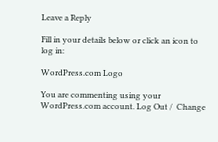Leave a Reply

Fill in your details below or click an icon to log in:

WordPress.com Logo

You are commenting using your WordPress.com account. Log Out /  Change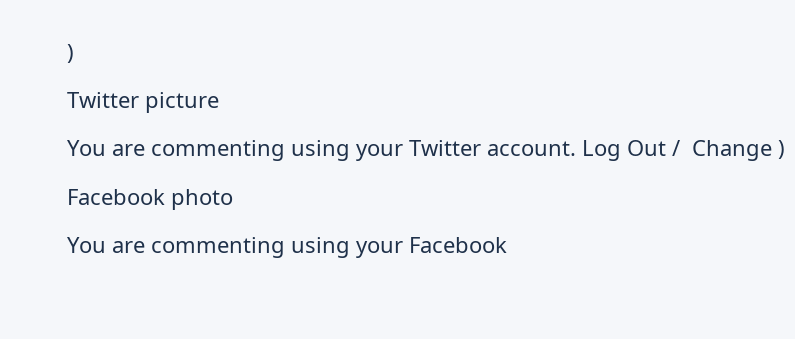)

Twitter picture

You are commenting using your Twitter account. Log Out /  Change )

Facebook photo

You are commenting using your Facebook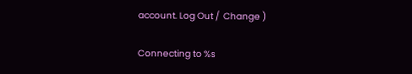account. Log Out /  Change )

Connecting to %s